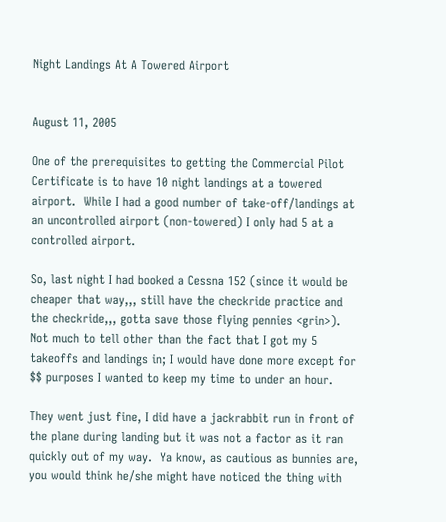Night Landings At A Towered Airport


August 11, 2005

One of the prerequisites to getting the Commercial Pilot Certificate is to have 10 night landings at a towered airport.  While I had a good number of take-off/landings at an uncontrolled airport (non-towered) I only had 5 at a controlled airport.

So, last night I had booked a Cessna 152 (since it would be cheaper that way,,, still have the checkride practice and the checkride,,, gotta save those flying pennies <grin>).  Not much to tell other than the fact that I got my 5 takeoffs and landings in; I would have done more except for $$ purposes I wanted to keep my time to under an hour.

They went just fine, I did have a jackrabbit run in front of the plane during landing but it was not a factor as it ran quickly out of my way.  Ya know, as cautious as bunnies are, you would think he/she might have noticed the thing with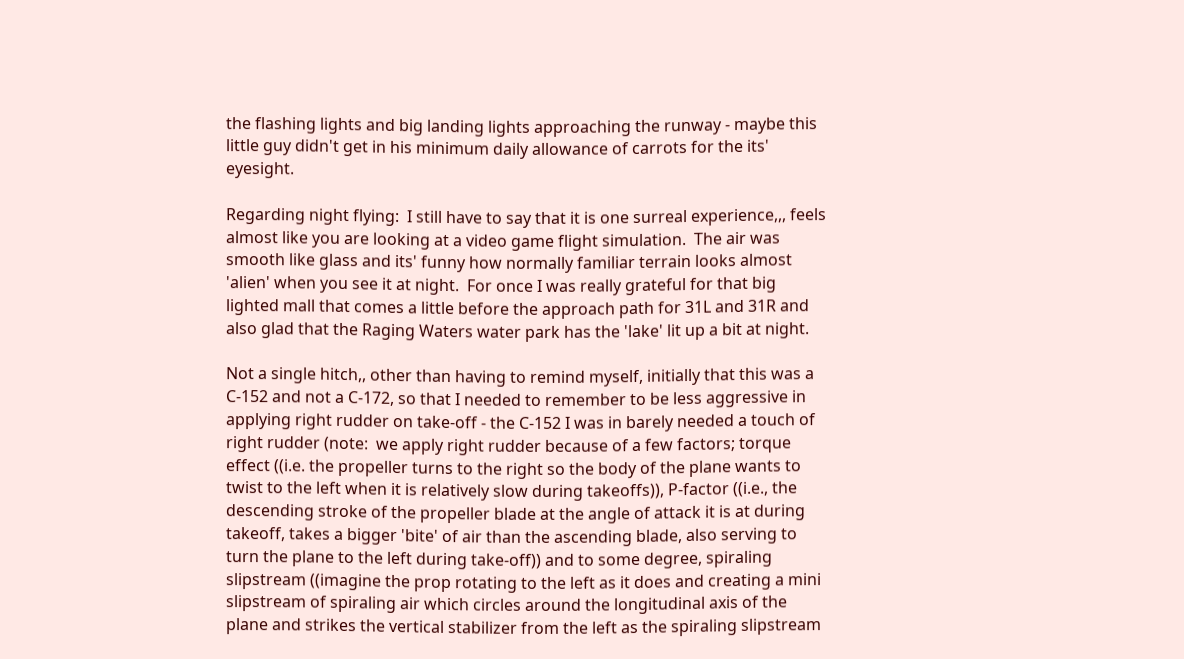the flashing lights and big landing lights approaching the runway - maybe this little guy didn't get in his minimum daily allowance of carrots for the its' eyesight.

Regarding night flying:  I still have to say that it is one surreal experience,,, feels almost like you are looking at a video game flight simulation.  The air was smooth like glass and its' funny how normally familiar terrain looks almost 'alien' when you see it at night.  For once I was really grateful for that big lighted mall that comes a little before the approach path for 31L and 31R and also glad that the Raging Waters water park has the 'lake' lit up a bit at night.

Not a single hitch,, other than having to remind myself, initially that this was a C-152 and not a C-172, so that I needed to remember to be less aggressive in applying right rudder on take-off - the C-152 I was in barely needed a touch of right rudder (note:  we apply right rudder because of a few factors; torque effect ((i.e. the propeller turns to the right so the body of the plane wants to twist to the left when it is relatively slow during takeoffs)), P-factor ((i.e., the descending stroke of the propeller blade at the angle of attack it is at during takeoff, takes a bigger 'bite' of air than the ascending blade, also serving to turn the plane to the left during take-off)) and to some degree, spiraling slipstream ((imagine the prop rotating to the left as it does and creating a mini slipstream of spiraling air which circles around the longitudinal axis of the plane and strikes the vertical stabilizer from the left as the spiraling slipstream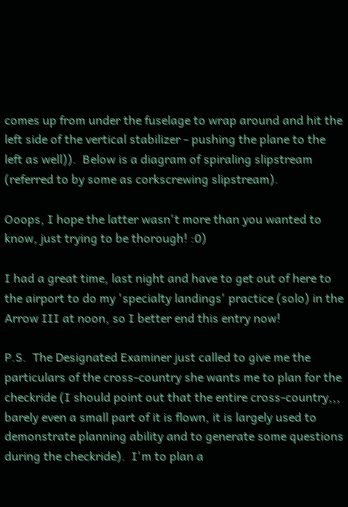comes up from under the fuselage to wrap around and hit the left side of the vertical stabilizer - pushing the plane to the left as well)).  Below is a diagram of spiraling slipstream (referred to by some as corkscrewing slipstream).

Ooops, I hope the latter wasn't more than you wanted to know, just trying to be thorough! :0)

I had a great time, last night and have to get out of here to the airport to do my 'specialty landings' practice (solo) in the Arrow III at noon, so I better end this entry now!

P.S.  The Designated Examiner just called to give me the particulars of the cross-country she wants me to plan for the checkride (I should point out that the entire cross-country,,, barely even a small part of it is flown, it is largely used to demonstrate planning ability and to generate some questions during the checkride).  I'm to plan a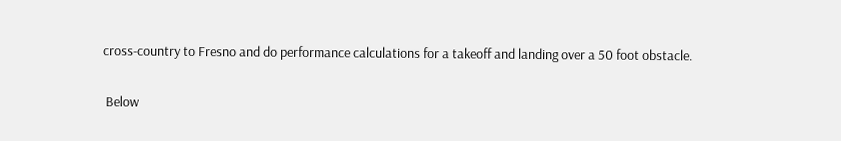cross-country to Fresno and do performance calculations for a takeoff and landing over a 50 foot obstacle.

 Below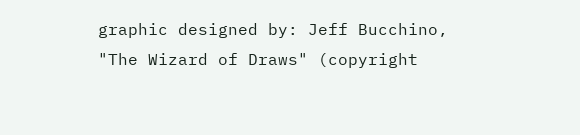graphic designed by: Jeff Bucchino,
"The Wizard of Draws" (copyright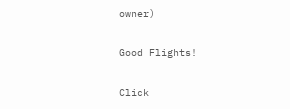owner)

Good Flights!

Click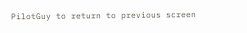PilotGuy to return to previous screen